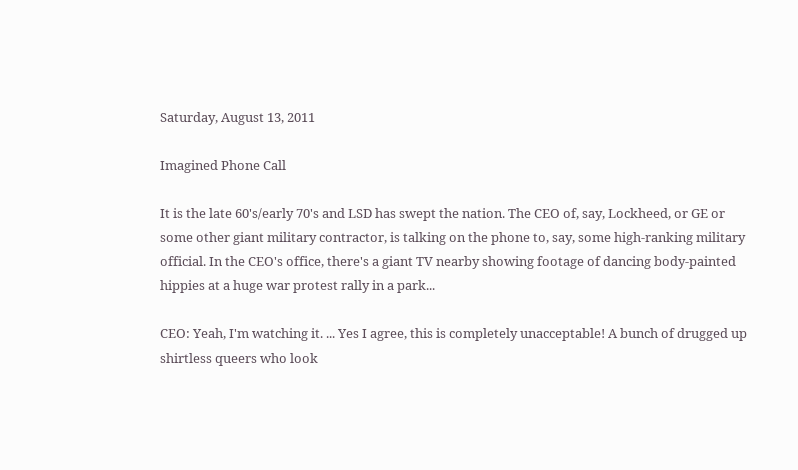Saturday, August 13, 2011

Imagined Phone Call

It is the late 60's/early 70's and LSD has swept the nation. The CEO of, say, Lockheed, or GE or some other giant military contractor, is talking on the phone to, say, some high-ranking military official. In the CEO's office, there's a giant TV nearby showing footage of dancing body-painted hippies at a huge war protest rally in a park...

CEO: Yeah, I'm watching it. ... Yes I agree, this is completely unacceptable! A bunch of drugged up shirtless queers who look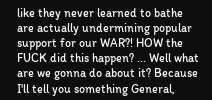like they never learned to bathe are actually undermining popular support for our WAR?! HOW the FUCK did this happen? ... Well what are we gonna do about it? Because I'll tell you something General,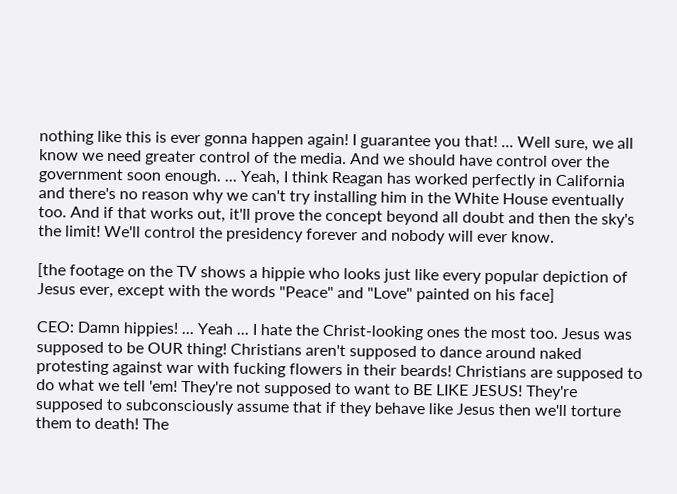nothing like this is ever gonna happen again! I guarantee you that! ... Well sure, we all know we need greater control of the media. And we should have control over the government soon enough. ... Yeah, I think Reagan has worked perfectly in California and there's no reason why we can't try installing him in the White House eventually too. And if that works out, it'll prove the concept beyond all doubt and then the sky's the limit! We'll control the presidency forever and nobody will ever know.

[the footage on the TV shows a hippie who looks just like every popular depiction of Jesus ever, except with the words "Peace" and "Love" painted on his face]

CEO: Damn hippies! ... Yeah ... I hate the Christ-looking ones the most too. Jesus was supposed to be OUR thing! Christians aren't supposed to dance around naked protesting against war with fucking flowers in their beards! Christians are supposed to do what we tell 'em! They're not supposed to want to BE LIKE JESUS! They're supposed to subconsciously assume that if they behave like Jesus then we'll torture them to death! The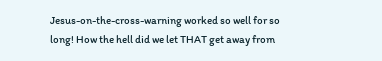Jesus-on-the-cross-warning worked so well for so long! How the hell did we let THAT get away from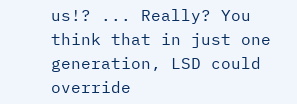us!? ... Really? You think that in just one generation, LSD could override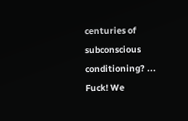centuries of subconscious conditioning? ... Fuck! We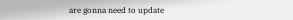are gonna need to update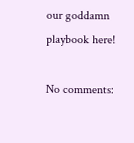our goddamn playbook here!

No comments: